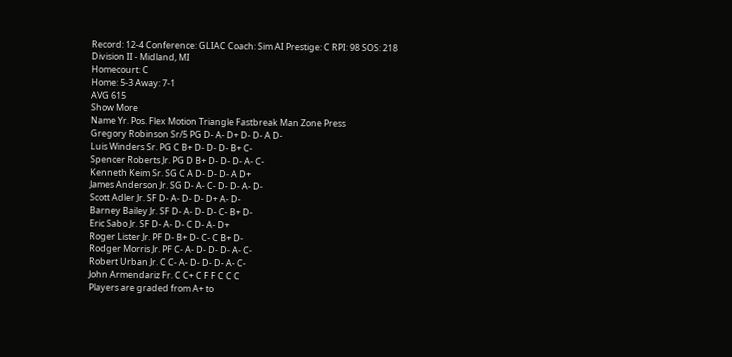Record: 12-4 Conference: GLIAC Coach: Sim AI Prestige: C RPI: 98 SOS: 218
Division II - Midland, MI
Homecourt: C
Home: 5-3 Away: 7-1
AVG 615
Show More
Name Yr. Pos. Flex Motion Triangle Fastbreak Man Zone Press
Gregory Robinson Sr/5 PG D- A- D+ D- D- A D-
Luis Winders Sr. PG C B+ D- D- D- B+ C-
Spencer Roberts Jr. PG D B+ D- D- D- A- C-
Kenneth Keim Sr. SG C A D- D- D- A D+
James Anderson Jr. SG D- A- C- D- D- A- D-
Scott Adler Jr. SF D- A- D- D- D+ A- D-
Barney Bailey Jr. SF D- A- D- D- C- B+ D-
Eric Sabo Jr. SF D- A- D- C D- A- D+
Roger Lister Jr. PF D- B+ D- C- C B+ D-
Rodger Morris Jr. PF C- A- D- D- D- A- C-
Robert Urban Jr. C C- A- D- D- D- A- C-
John Armendariz Fr. C C+ C F F C C C
Players are graded from A+ to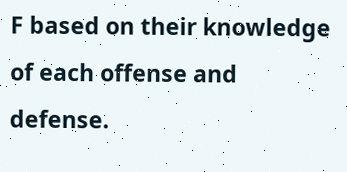F based on their knowledge of each offense and defense.